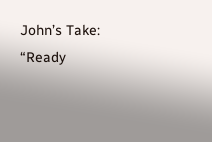John’s Take: “Ready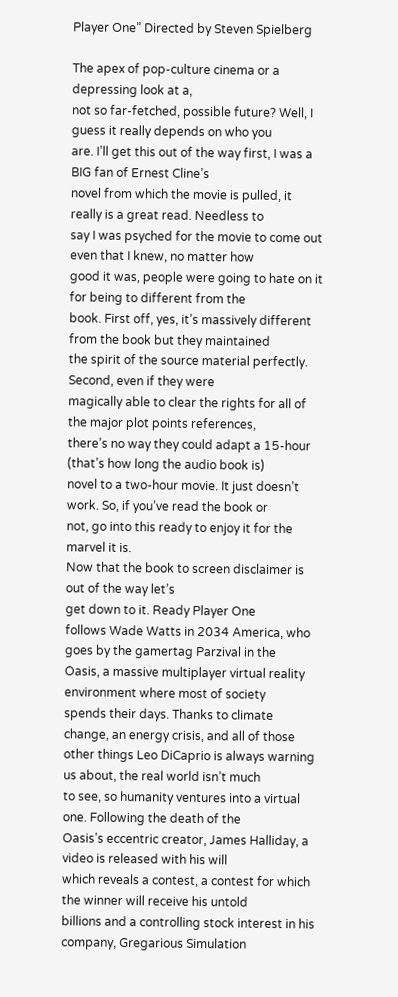Player One” Directed by Steven Spielberg

The apex of pop-culture cinema or a depressing look at a,
not so far-fetched, possible future? Well, I guess it really depends on who you
are. I’ll get this out of the way first, I was a BIG fan of Ernest Cline’s
novel from which the movie is pulled, it really is a great read. Needless to
say I was psyched for the movie to come out even that I knew, no matter how
good it was, people were going to hate on it for being to different from the
book. First off, yes, it’s massively different from the book but they maintained
the spirit of the source material perfectly. Second, even if they were
magically able to clear the rights for all of the major plot points references,
there’s no way they could adapt a 15-hour (that’s how long the audio book is)
novel to a two-hour movie. It just doesn’t work. So, if you’ve read the book or
not, go into this ready to enjoy it for the marvel it is.
Now that the book to screen disclaimer is out of the way let’s
get down to it. Ready Player One
follows Wade Watts in 2034 America, who goes by the gamertag Parzival in the
Oasis, a massive multiplayer virtual reality environment where most of society
spends their days. Thanks to climate change, an energy crisis, and all of those
other things Leo DiCaprio is always warning us about, the real world isn’t much
to see, so humanity ventures into a virtual one. Following the death of the
Oasis’s eccentric creator, James Halliday, a video is released with his will
which reveals a contest, a contest for which the winner will receive his untold
billions and a controlling stock interest in his company, Gregarious Simulation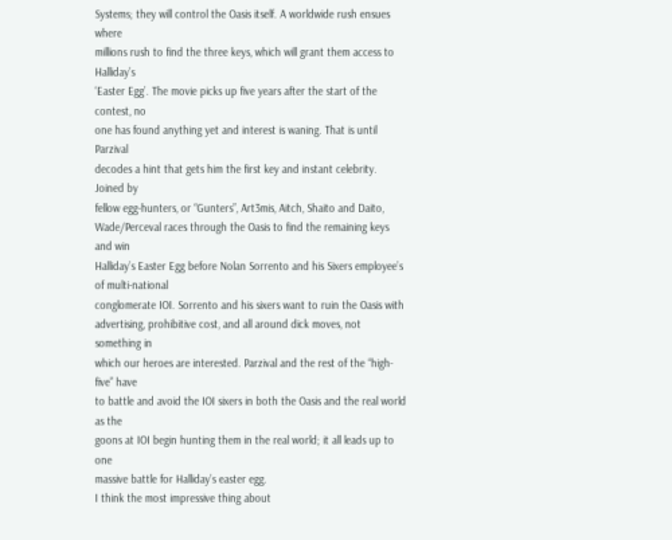Systems; they will control the Oasis itself. A worldwide rush ensues where
millions rush to find the three keys, which will grant them access to Halliday’s
‘Easter Egg’. The movie picks up five years after the start of the contest, no
one has found anything yet and interest is waning. That is until Parzival
decodes a hint that gets him the first key and instant celebrity. Joined by
fellow egg-hunters, or “Gunters”, Art3mis, Aitch, Shaito and Daito,
Wade/Perceval races through the Oasis to find the remaining keys and win
Halliday’s Easter Egg before Nolan Sorrento and his Sixers employee’s of multi-national
conglomerate IOI. Sorrento and his sixers want to ruin the Oasis with
advertising, prohibitive cost, and all around dick moves, not something in
which our heroes are interested. Parzival and the rest of the “high-five” have
to battle and avoid the IOI sixers in both the Oasis and the real world as the
goons at IOI begin hunting them in the real world; it all leads up to one
massive battle for Halliday’s easter egg.
I think the most impressive thing about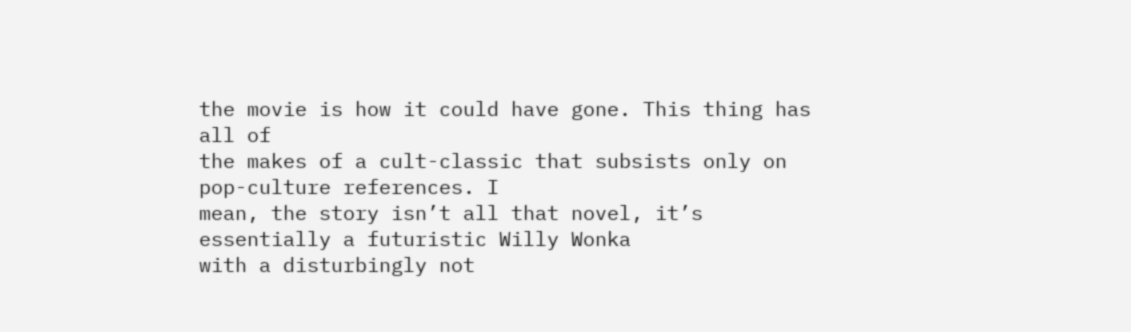the movie is how it could have gone. This thing has all of
the makes of a cult-classic that subsists only on pop-culture references. I
mean, the story isn’t all that novel, it’s essentially a futuristic Willy Wonka
with a disturbingly not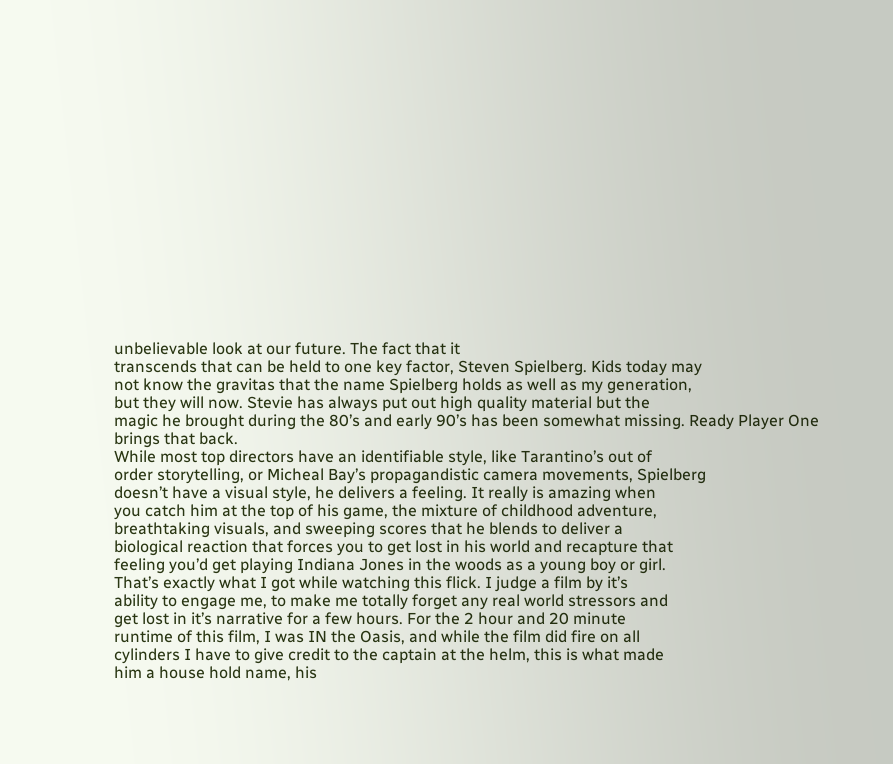unbelievable look at our future. The fact that it
transcends that can be held to one key factor, Steven Spielberg. Kids today may
not know the gravitas that the name Spielberg holds as well as my generation,
but they will now. Stevie has always put out high quality material but the
magic he brought during the 80’s and early 90’s has been somewhat missing. Ready Player One brings that back.
While most top directors have an identifiable style, like Tarantino’s out of
order storytelling, or Micheal Bay’s propagandistic camera movements, Spielberg
doesn’t have a visual style, he delivers a feeling. It really is amazing when
you catch him at the top of his game, the mixture of childhood adventure,
breathtaking visuals, and sweeping scores that he blends to deliver a
biological reaction that forces you to get lost in his world and recapture that
feeling you’d get playing Indiana Jones in the woods as a young boy or girl.
That’s exactly what I got while watching this flick. I judge a film by it’s
ability to engage me, to make me totally forget any real world stressors and
get lost in it’s narrative for a few hours. For the 2 hour and 20 minute
runtime of this film, I was IN the Oasis, and while the film did fire on all
cylinders I have to give credit to the captain at the helm, this is what made
him a house hold name, his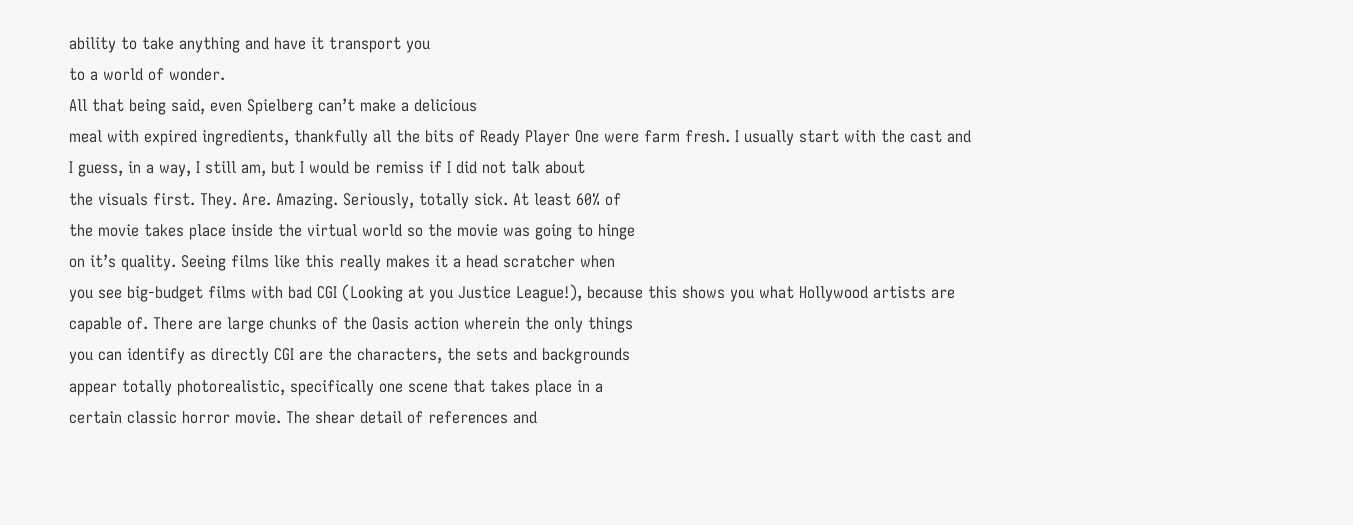ability to take anything and have it transport you
to a world of wonder.
All that being said, even Spielberg can’t make a delicious
meal with expired ingredients, thankfully all the bits of Ready Player One were farm fresh. I usually start with the cast and
I guess, in a way, I still am, but I would be remiss if I did not talk about
the visuals first. They. Are. Amazing. Seriously, totally sick. At least 60% of
the movie takes place inside the virtual world so the movie was going to hinge
on it’s quality. Seeing films like this really makes it a head scratcher when
you see big-budget films with bad CGI (Looking at you Justice League!), because this shows you what Hollywood artists are
capable of. There are large chunks of the Oasis action wherein the only things
you can identify as directly CGI are the characters, the sets and backgrounds
appear totally photorealistic, specifically one scene that takes place in a
certain classic horror movie. The shear detail of references and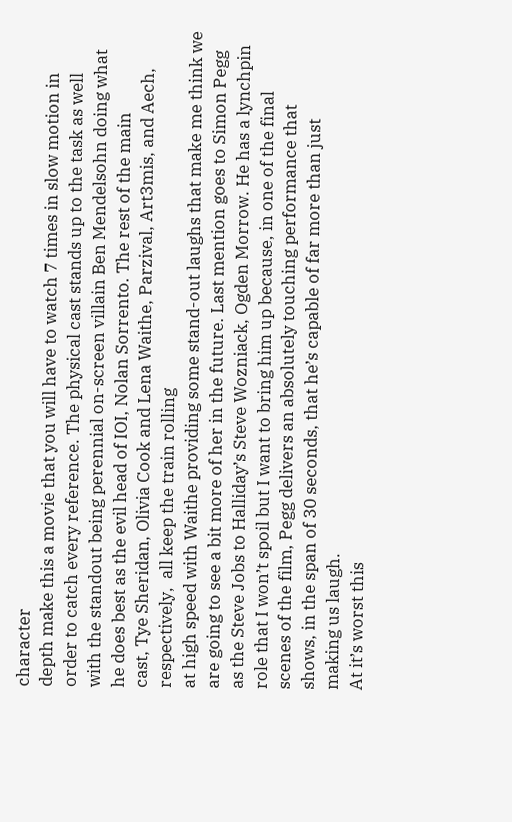character
depth make this a movie that you will have to watch 7 times in slow motion in
order to catch every reference. The physical cast stands up to the task as well
with the standout being perennial on-screen villain Ben Mendelsohn doing what
he does best as the evil head of IOI, Nolan Sorrento. The rest of the main
cast, Tye Sheridan, Olivia Cook and Lena Waithe, Parzival, Art3mis, and Aech,
respectively,  all keep the train rolling
at high speed with Waithe providing some stand-out laughs that make me think we
are going to see a bit more of her in the future. Last mention goes to Simon Pegg
as the Steve Jobs to Halliday’s Steve Wozniack, Ogden Morrow. He has a lynchpin
role that I won’t spoil but I want to bring him up because, in one of the final
scenes of the film, Pegg delivers an absolutely touching performance that
shows, in the span of 30 seconds, that he’s capable of far more than just
making us laugh.
At it’s worst this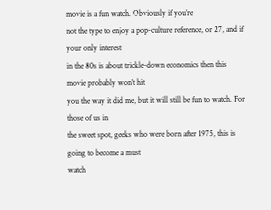movie is a fun watch. Obviously if you’re
not the type to enjoy a pop-culture reference, or 27, and if your only interest
in the 80s is about trickle-down economics then this movie probably won’t hit
you the way it did me, but it will still be fun to watch. For those of us in
the sweet spot, geeks who were born after 1975, this is going to become a must
watch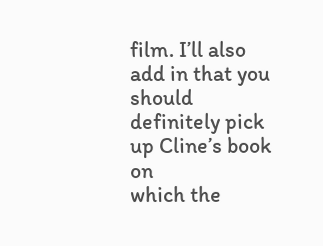film. I’ll also add in that you should definitely pick up Cline’s book on
which the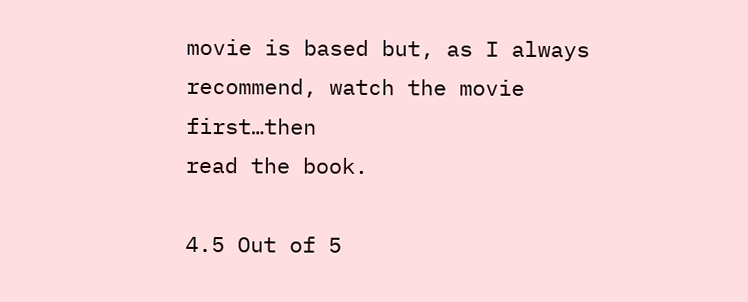movie is based but, as I always recommend, watch the movie first…then
read the book.

4.5 Out of 5